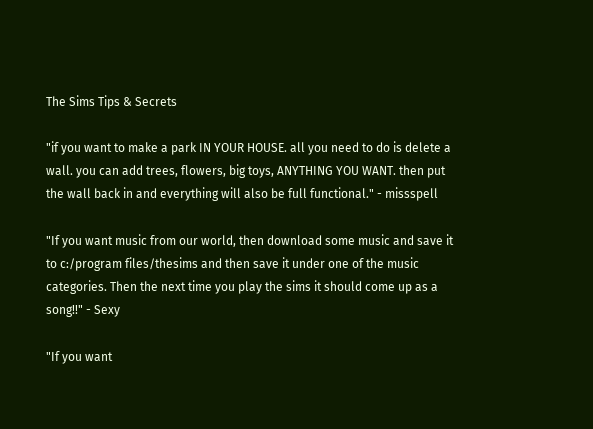The Sims Tips & Secrets

"if you want to make a park IN YOUR HOUSE. all you need to do is delete a wall. you can add trees, flowers, big toys, ANYTHING YOU WANT. then put the wall back in and everything will also be full functional." - missspell

"If you want music from our world, then download some music and save it to c:/program files/thesims and then save it under one of the music categories. Then the next time you play the sims it should come up as a song!!" - Sexy

"If you want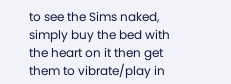to see the Sims naked, simply buy the bed with the heart on it then get them to vibrate/play in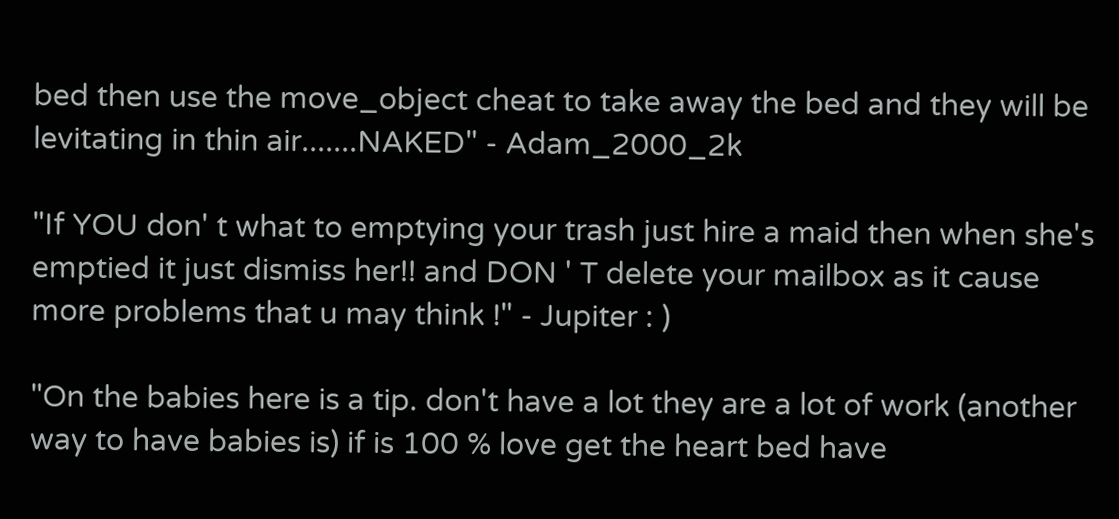bed then use the move_object cheat to take away the bed and they will be levitating in thin air.......NAKED" - Adam_2000_2k

"If YOU don' t what to emptying your trash just hire a maid then when she's emptied it just dismiss her!! and DON ' T delete your mailbox as it cause more problems that u may think !" - Jupiter : )

"On the babies here is a tip. don't have a lot they are a lot of work (another way to have babies is) if is 100 % love get the heart bed have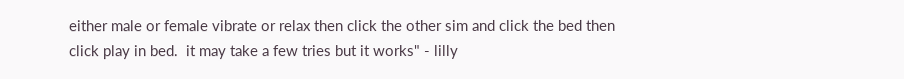either male or female vibrate or relax then click the other sim and click the bed then click play in bed.  it may take a few tries but it works" - lilly